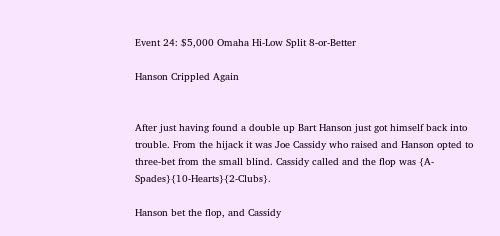Event 24: $5,000 Omaha Hi-Low Split 8-or-Better

Hanson Crippled Again


After just having found a double up Bart Hanson just got himself back into trouble. From the hijack it was Joe Cassidy who raised and Hanson opted to three-bet from the small blind. Cassidy called and the flop was {A-Spades}{10-Hearts}{2-Clubs}.

Hanson bet the flop, and Cassidy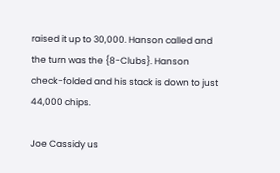raised it up to 30,000. Hanson called and the turn was the {8-Clubs}. Hanson check-folded and his stack is down to just 44,000 chips.

Joe Cassidy us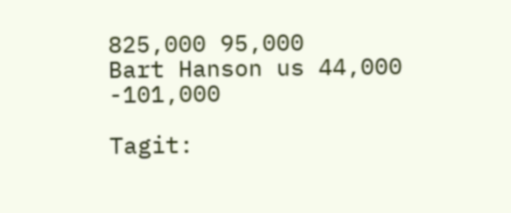825,000 95,000
Bart Hanson us 44,000 -101,000

Tagit: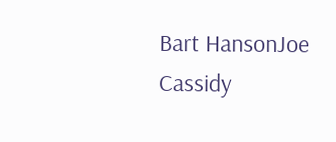Bart HansonJoe Cassidy